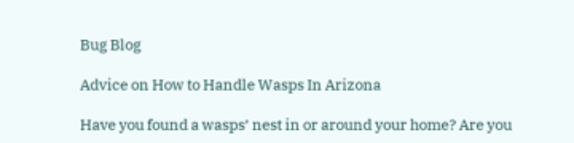Bug Blog

Advice on How to Handle Wasps In Arizona

Have you found a wasps’ nest in or around your home? Are you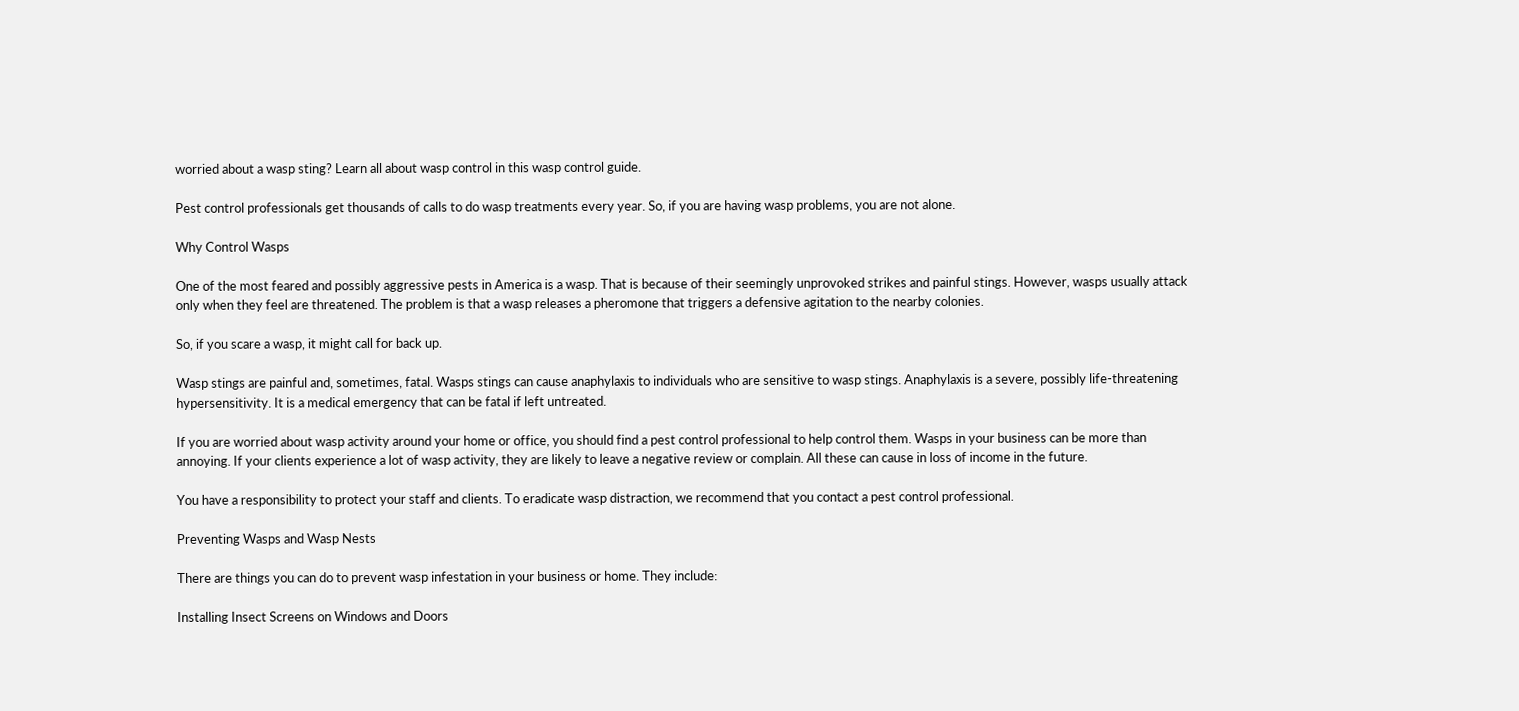worried about a wasp sting? Learn all about wasp control in this wasp control guide.

Pest control professionals get thousands of calls to do wasp treatments every year. So, if you are having wasp problems, you are not alone.

Why Control Wasps

One of the most feared and possibly aggressive pests in America is a wasp. That is because of their seemingly unprovoked strikes and painful stings. However, wasps usually attack only when they feel are threatened. The problem is that a wasp releases a pheromone that triggers a defensive agitation to the nearby colonies.

So, if you scare a wasp, it might call for back up.

Wasp stings are painful and, sometimes, fatal. Wasps stings can cause anaphylaxis to individuals who are sensitive to wasp stings. Anaphylaxis is a severe, possibly life-threatening hypersensitivity. It is a medical emergency that can be fatal if left untreated.

If you are worried about wasp activity around your home or office, you should find a pest control professional to help control them. Wasps in your business can be more than annoying. If your clients experience a lot of wasp activity, they are likely to leave a negative review or complain. All these can cause in loss of income in the future.

You have a responsibility to protect your staff and clients. To eradicate wasp distraction, we recommend that you contact a pest control professional.

Preventing Wasps and Wasp Nests

There are things you can do to prevent wasp infestation in your business or home. They include:

Installing Insect Screens on Windows and Doors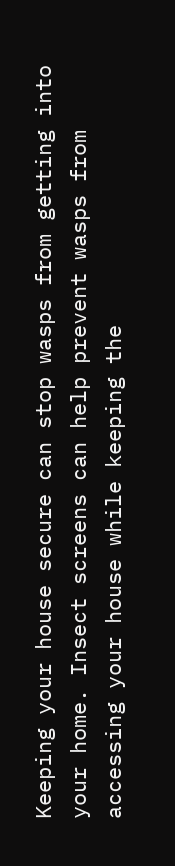Keeping your house secure can stop wasps from getting into your home. Insect screens can help prevent wasps from accessing your house while keeping the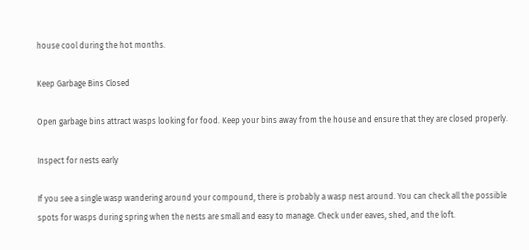house cool during the hot months.

Keep Garbage Bins Closed

Open garbage bins attract wasps looking for food. Keep your bins away from the house and ensure that they are closed properly.

Inspect for nests early

If you see a single wasp wandering around your compound, there is probably a wasp nest around. You can check all the possible spots for wasps during spring when the nests are small and easy to manage. Check under eaves, shed, and the loft.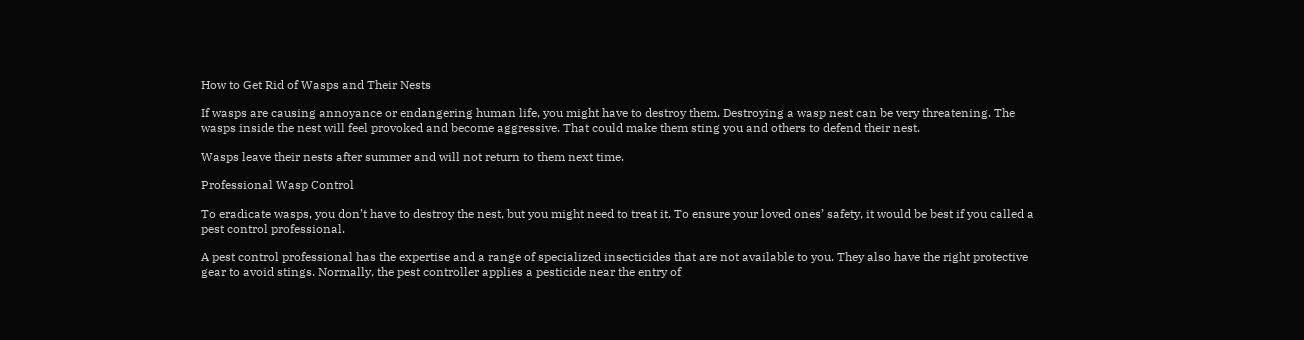How to Get Rid of Wasps and Their Nests

If wasps are causing annoyance or endangering human life, you might have to destroy them. Destroying a wasp nest can be very threatening. The wasps inside the nest will feel provoked and become aggressive. That could make them sting you and others to defend their nest.

Wasps leave their nests after summer and will not return to them next time.

Professional Wasp Control

To eradicate wasps, you don’t have to destroy the nest, but you might need to treat it. To ensure your loved ones’ safety, it would be best if you called a pest control professional.

A pest control professional has the expertise and a range of specialized insecticides that are not available to you. They also have the right protective gear to avoid stings. Normally, the pest controller applies a pesticide near the entry of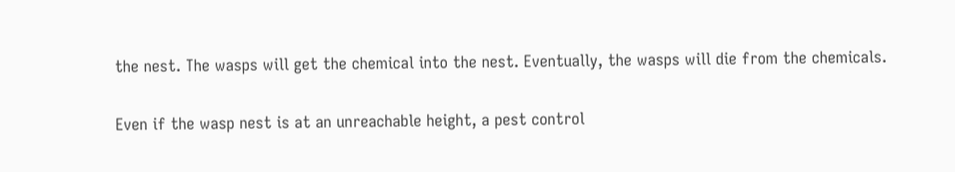the nest. The wasps will get the chemical into the nest. Eventually, the wasps will die from the chemicals.

Even if the wasp nest is at an unreachable height, a pest control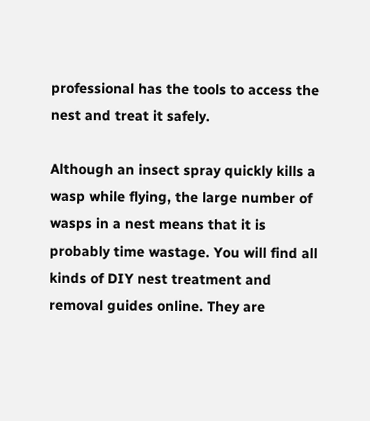professional has the tools to access the nest and treat it safely.

Although an insect spray quickly kills a wasp while flying, the large number of wasps in a nest means that it is probably time wastage. You will find all kinds of DIY nest treatment and removal guides online. They are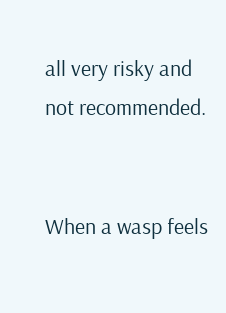all very risky and not recommended.


When a wasp feels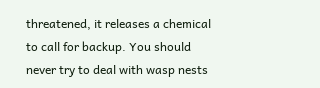threatened, it releases a chemical to call for backup. You should never try to deal with wasp nests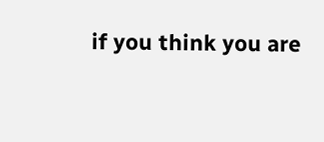if you think you are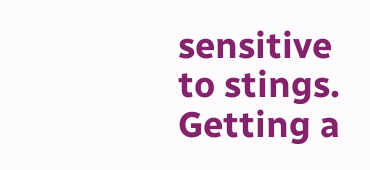sensitive to stings. Getting a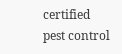certified pest control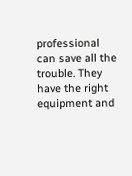professional can save all the trouble. They have the right equipment and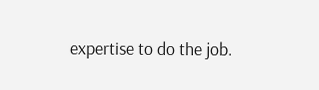expertise to do the job.